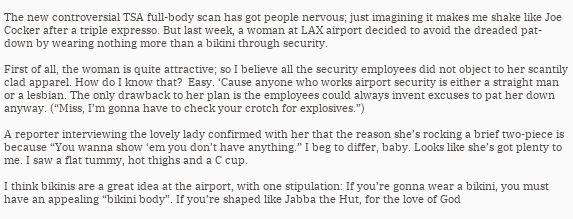The new controversial TSA full-body scan has got people nervous; just imagining it makes me shake like Joe Cocker after a triple expresso. But last week, a woman at LAX airport decided to avoid the dreaded pat-down by wearing nothing more than a bikini through security.

First of all, the woman is quite attractive; so I believe all the security employees did not object to her scantily clad apparel. How do I know that?  Easy. ‘Cause anyone who works airport security is either a straight man or a lesbian. The only drawback to her plan is the employees could always invent excuses to pat her down anyway. (“Miss, I’m gonna have to check your crotch for explosives.”)

A reporter interviewing the lovely lady confirmed with her that the reason she’s rocking a brief two-piece is because “You wanna show ‘em you don’t have anything.” I beg to differ, baby. Looks like she’s got plenty to me. I saw a flat tummy, hot thighs and a C cup.

I think bikinis are a great idea at the airport, with one stipulation: If you’re gonna wear a bikini, you must have an appealing “bikini body”. If you’re shaped like Jabba the Hut, for the love of God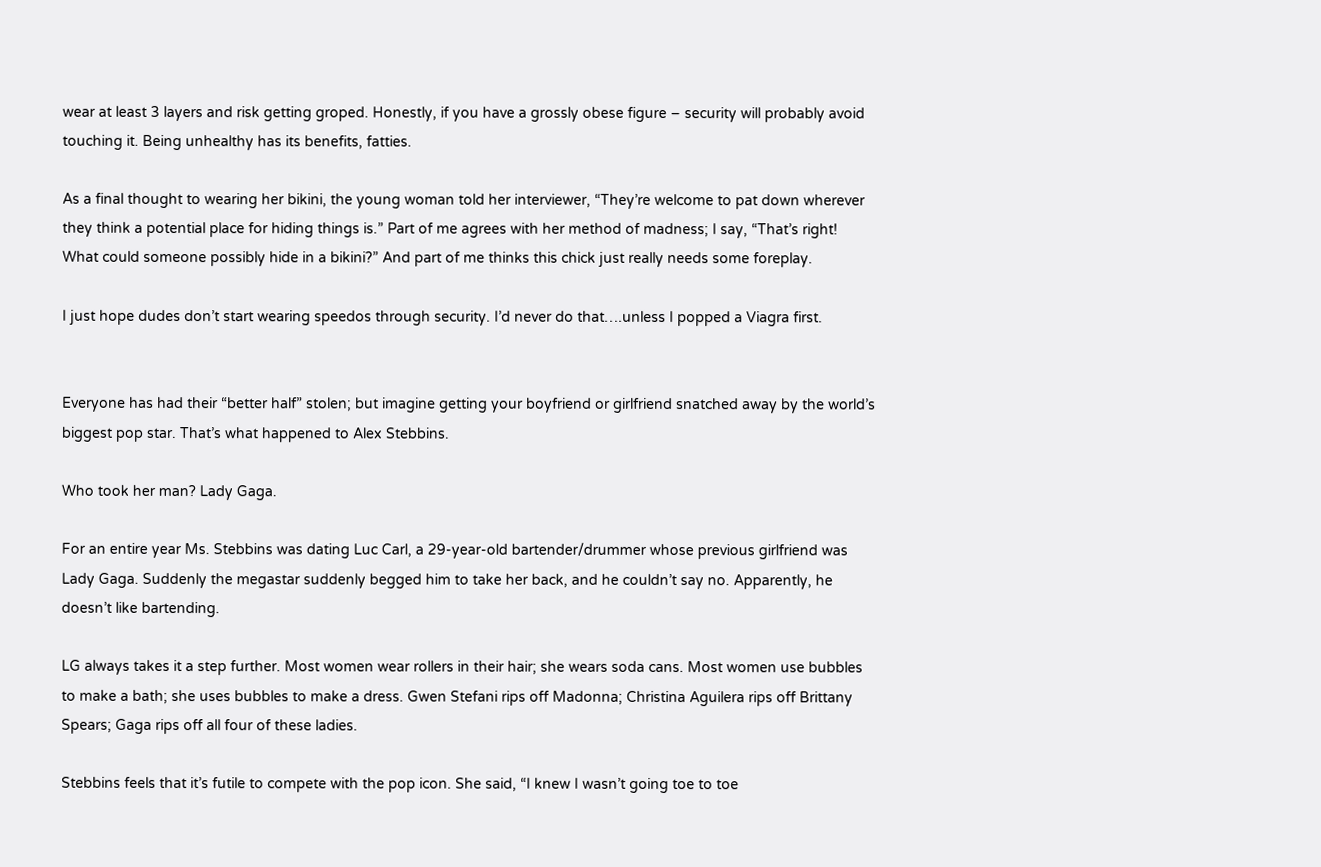wear at least 3 layers and risk getting groped. Honestly, if you have a grossly obese figure – security will probably avoid touching it. Being unhealthy has its benefits, fatties.

As a final thought to wearing her bikini, the young woman told her interviewer, “They’re welcome to pat down wherever they think a potential place for hiding things is.” Part of me agrees with her method of madness; I say, “That’s right! What could someone possibly hide in a bikini?” And part of me thinks this chick just really needs some foreplay.

I just hope dudes don’t start wearing speedos through security. I’d never do that….unless I popped a Viagra first.


Everyone has had their “better half” stolen; but imagine getting your boyfriend or girlfriend snatched away by the world’s biggest pop star. That’s what happened to Alex Stebbins.

Who took her man? Lady Gaga.

For an entire year Ms. Stebbins was dating Luc Carl, a 29-year-old bartender/drummer whose previous girlfriend was Lady Gaga. Suddenly the megastar suddenly begged him to take her back, and he couldn’t say no. Apparently, he doesn’t like bartending.

LG always takes it a step further. Most women wear rollers in their hair; she wears soda cans. Most women use bubbles to make a bath; she uses bubbles to make a dress. Gwen Stefani rips off Madonna; Christina Aguilera rips off Brittany Spears; Gaga rips off all four of these ladies.

Stebbins feels that it’s futile to compete with the pop icon. She said, “I knew I wasn’t going toe to toe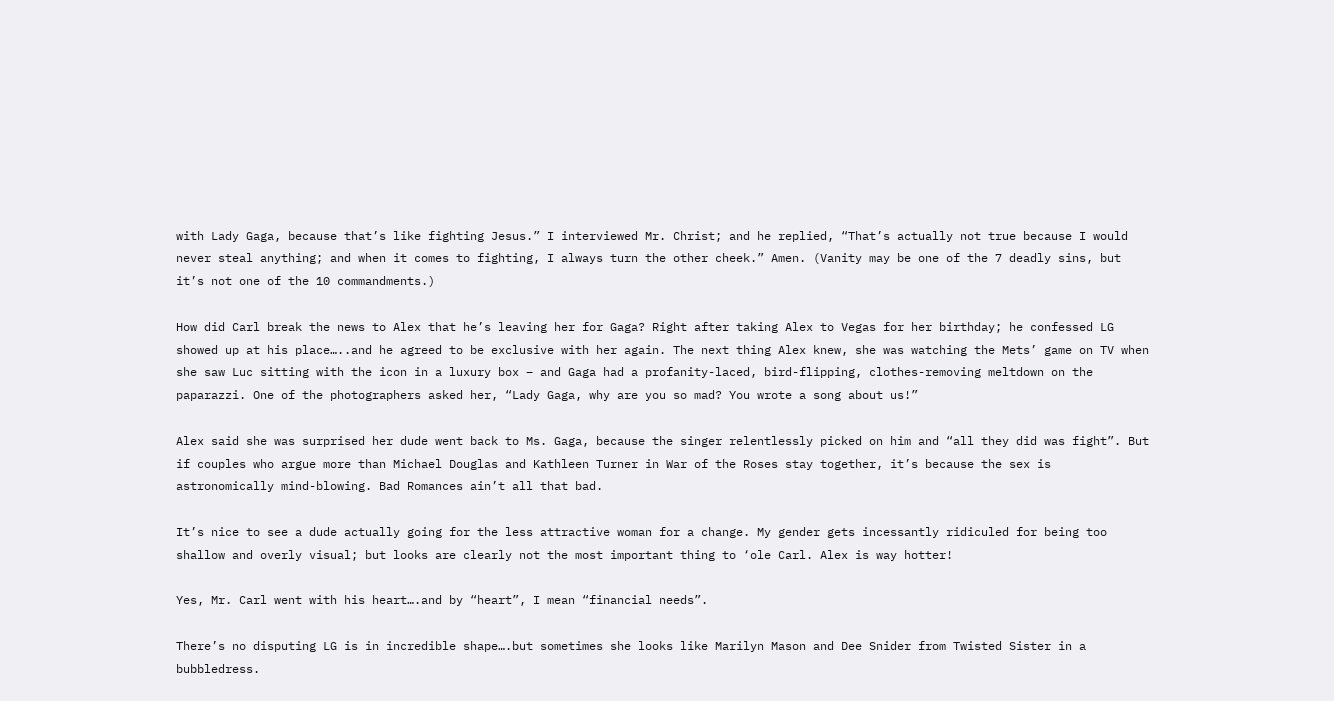with Lady Gaga, because that’s like fighting Jesus.” I interviewed Mr. Christ; and he replied, “That’s actually not true because I would never steal anything; and when it comes to fighting, I always turn the other cheek.” Amen. (Vanity may be one of the 7 deadly sins, but it’s not one of the 10 commandments.)

How did Carl break the news to Alex that he’s leaving her for Gaga? Right after taking Alex to Vegas for her birthday; he confessed LG showed up at his place…..and he agreed to be exclusive with her again. The next thing Alex knew, she was watching the Mets’ game on TV when she saw Luc sitting with the icon in a luxury box – and Gaga had a profanity-laced, bird-flipping, clothes-removing meltdown on the paparazzi. One of the photographers asked her, “Lady Gaga, why are you so mad? You wrote a song about us!”

Alex said she was surprised her dude went back to Ms. Gaga, because the singer relentlessly picked on him and “all they did was fight”. But if couples who argue more than Michael Douglas and Kathleen Turner in War of the Roses stay together, it’s because the sex is astronomically mind-blowing. Bad Romances ain’t all that bad.

It’s nice to see a dude actually going for the less attractive woman for a change. My gender gets incessantly ridiculed for being too shallow and overly visual; but looks are clearly not the most important thing to ‘ole Carl. Alex is way hotter!

Yes, Mr. Carl went with his heart….and by “heart”, I mean “financial needs”.

There’s no disputing LG is in incredible shape….but sometimes she looks like Marilyn Mason and Dee Snider from Twisted Sister in a bubbledress.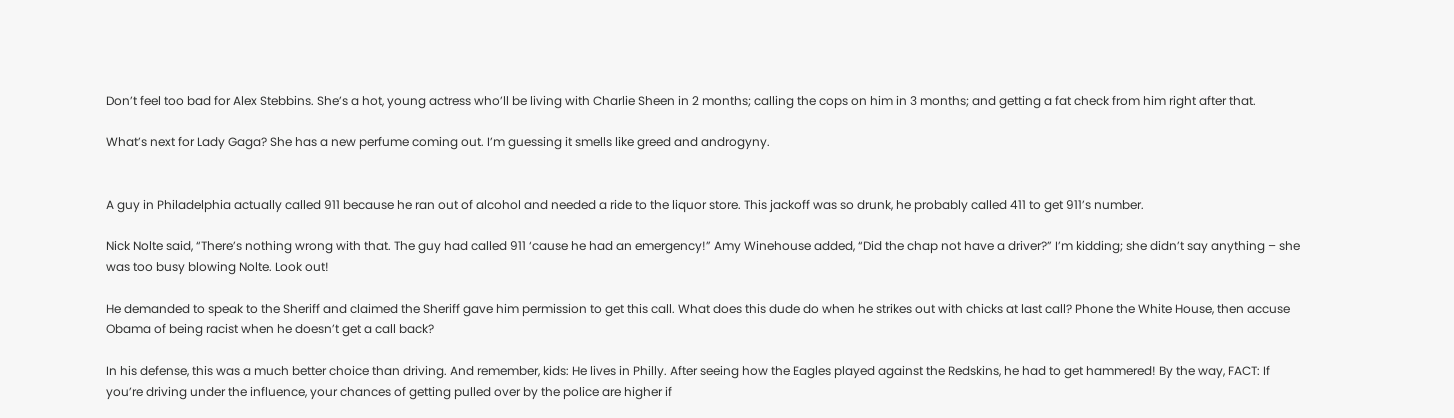Don’t feel too bad for Alex Stebbins. She’s a hot, young actress who’ll be living with Charlie Sheen in 2 months; calling the cops on him in 3 months; and getting a fat check from him right after that.

What’s next for Lady Gaga? She has a new perfume coming out. I’m guessing it smells like greed and androgyny.


A guy in Philadelphia actually called 911 because he ran out of alcohol and needed a ride to the liquor store. This jackoff was so drunk, he probably called 411 to get 911’s number.

Nick Nolte said, “There’s nothing wrong with that. The guy had called 911 ‘cause he had an emergency!” Amy Winehouse added, “Did the chap not have a driver?” I’m kidding; she didn’t say anything – she was too busy blowing Nolte. Look out!

He demanded to speak to the Sheriff and claimed the Sheriff gave him permission to get this call. What does this dude do when he strikes out with chicks at last call? Phone the White House, then accuse Obama of being racist when he doesn’t get a call back?

In his defense, this was a much better choice than driving. And remember, kids: He lives in Philly. After seeing how the Eagles played against the Redskins, he had to get hammered! By the way, FACT: If you’re driving under the influence, your chances of getting pulled over by the police are higher if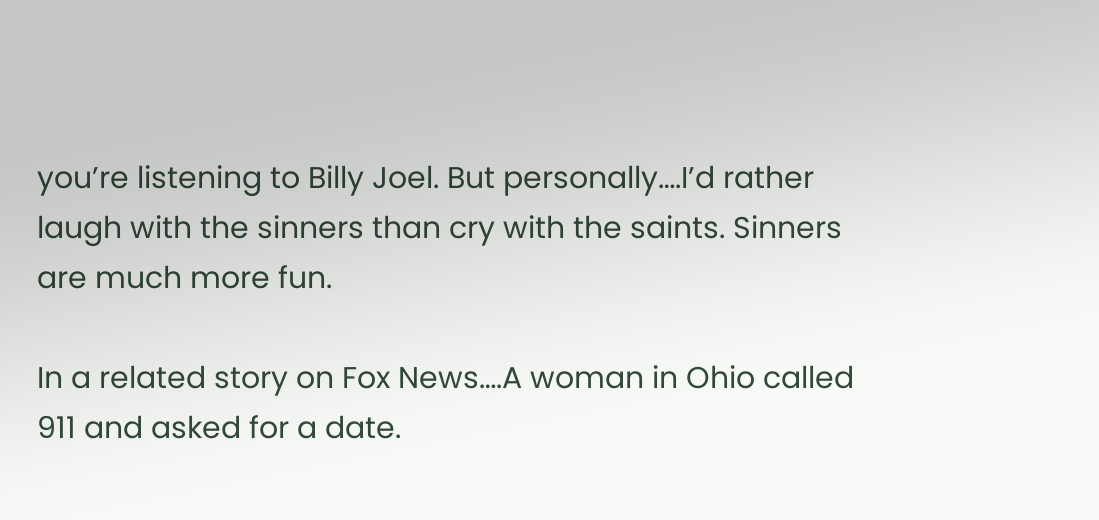you’re listening to Billy Joel. But personally….I’d rather laugh with the sinners than cry with the saints. Sinners are much more fun.

In a related story on Fox News….A woman in Ohio called 911 and asked for a date.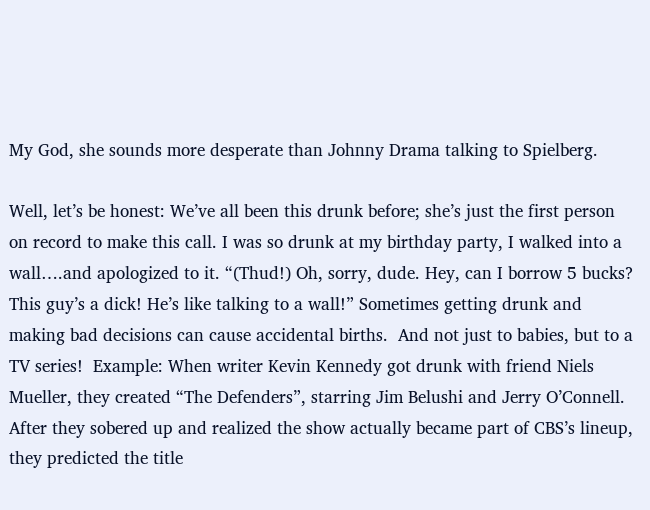My God, she sounds more desperate than Johnny Drama talking to Spielberg.

Well, let’s be honest: We’ve all been this drunk before; she’s just the first person on record to make this call. I was so drunk at my birthday party, I walked into a wall….and apologized to it. “(Thud!) Oh, sorry, dude. Hey, can I borrow 5 bucks? This guy’s a dick! He’s like talking to a wall!” Sometimes getting drunk and making bad decisions can cause accidental births.  And not just to babies, but to a TV series!  Example: When writer Kevin Kennedy got drunk with friend Niels Mueller, they created “The Defenders”, starring Jim Belushi and Jerry O’Connell. After they sobered up and realized the show actually became part of CBS’s lineup, they predicted the title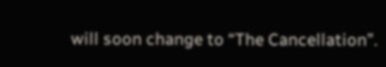will soon change to “The Cancellation”.